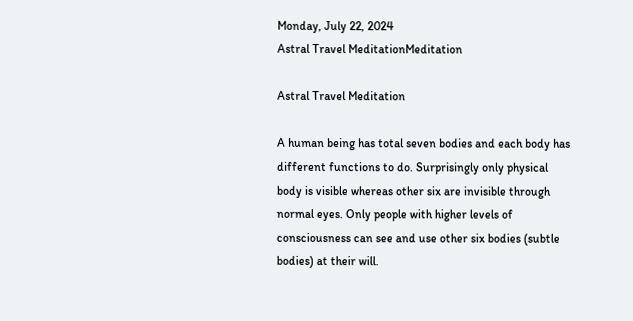Monday, July 22, 2024
Astral Travel MeditationMeditation

Astral Travel Meditation

A human being has total seven bodies and each body has different functions to do. Surprisingly only physical body is visible whereas other six are invisible through normal eyes. Only people with higher levels of consciousness can see and use other six bodies (subtle bodies) at their will.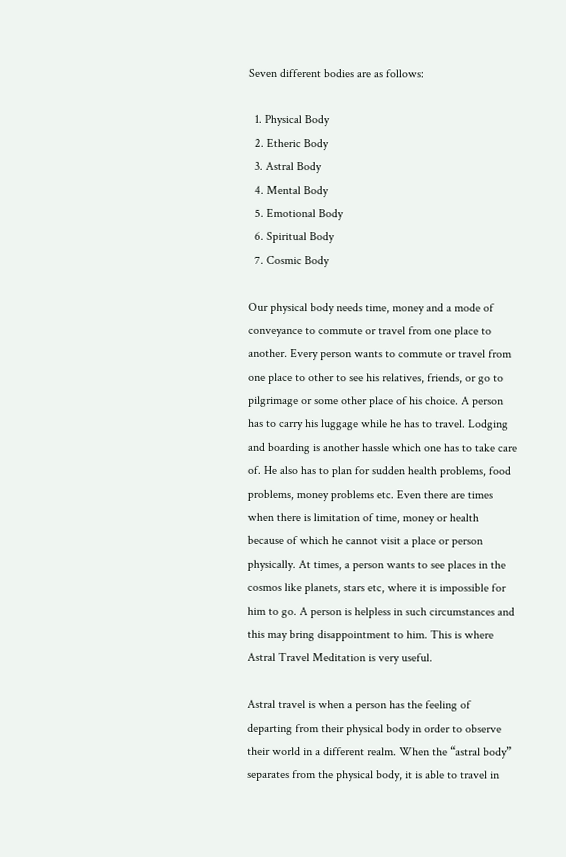Seven different bodies are as follows:

  1. Physical Body
  2. Etheric Body
  3. Astral Body
  4. Mental Body
  5. Emotional Body
  6. Spiritual Body
  7. Cosmic Body

Our physical body needs time, money and a mode of conveyance to commute or travel from one place to another. Every person wants to commute or travel from one place to other to see his relatives, friends, or go to pilgrimage or some other place of his choice. A person has to carry his luggage while he has to travel. Lodging and boarding is another hassle which one has to take care of. He also has to plan for sudden health problems, food problems, money problems etc. Even there are times when there is limitation of time, money or health because of which he cannot visit a place or person physically. At times, a person wants to see places in the cosmos like planets, stars etc, where it is impossible for him to go. A person is helpless in such circumstances and this may bring disappointment to him. This is where Astral Travel Meditation is very useful.

Astral travel is when a person has the feeling of departing from their physical body in order to observe their world in a different realm. When the “astral body” separates from the physical body, it is able to travel in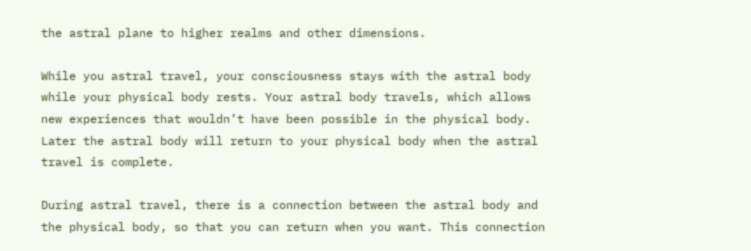the astral plane to higher realms and other dimensions.

While you astral travel, your consciousness stays with the astral body while your physical body rests. Your astral body travels, which allows new experiences that wouldn’t have been possible in the physical body. Later the astral body will return to your physical body when the astral travel is complete.

During astral travel, there is a connection between the astral body and the physical body, so that you can return when you want. This connection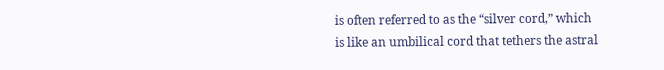is often referred to as the “silver cord,” which is like an umbilical cord that tethers the astral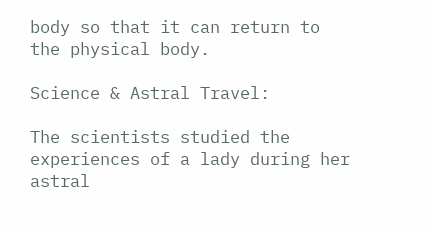body so that it can return to the physical body.

Science & Astral Travel:

The scientists studied the experiences of a lady during her astral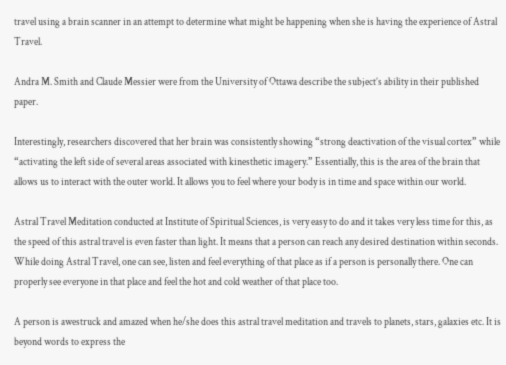travel using a brain scanner in an attempt to determine what might be happening when she is having the experience of Astral Travel.

Andra M. Smith and Claude Messier were from the University of Ottawa describe the subject’s ability in their published paper.

Interestingly, researchers discovered that her brain was consistently showing “strong deactivation of the visual cortex” while “activating the left side of several areas associated with kinesthetic imagery.” Essentially, this is the area of the brain that allows us to interact with the outer world. It allows you to feel where your body is in time and space within our world.

Astral Travel Meditation conducted at Institute of Spiritual Sciences, is very easy to do and it takes very less time for this, as the speed of this astral travel is even faster than light. It means that a person can reach any desired destination within seconds. While doing Astral Travel, one can see, listen and feel everything of that place as if a person is personally there. One can properly see everyone in that place and feel the hot and cold weather of that place too.

A person is awestruck and amazed when he/she does this astral travel meditation and travels to planets, stars, galaxies etc. It is beyond words to express the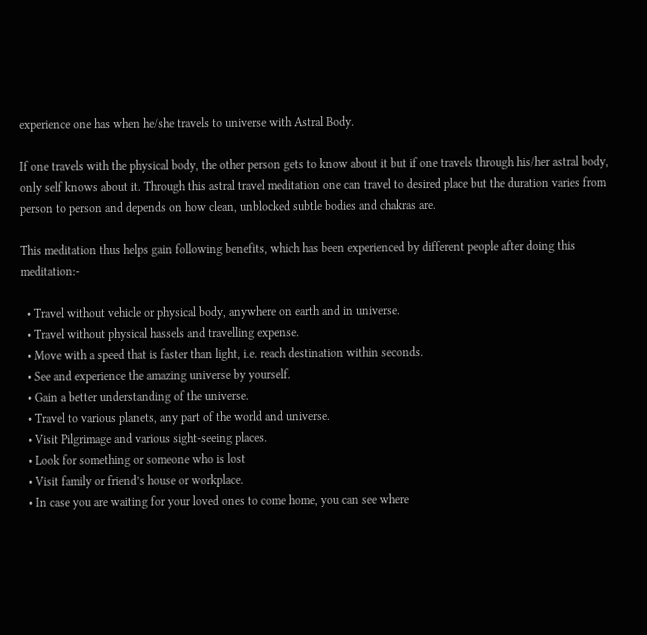experience one has when he/she travels to universe with Astral Body.

If one travels with the physical body, the other person gets to know about it but if one travels through his/her astral body, only self knows about it. Through this astral travel meditation one can travel to desired place but the duration varies from person to person and depends on how clean, unblocked subtle bodies and chakras are.

This meditation thus helps gain following benefits, which has been experienced by different people after doing this meditation:-

  • Travel without vehicle or physical body, anywhere on earth and in universe.
  • Travel without physical hassels and travelling expense.
  • Move with a speed that is faster than light, i.e. reach destination within seconds.
  • See and experience the amazing universe by yourself.
  • Gain a better understanding of the universe.
  • Travel to various planets, any part of the world and universe.
  • Visit Pilgrimage and various sight-seeing places.
  • Look for something or someone who is lost
  • Visit family or friend’s house or workplace.
  • In case you are waiting for your loved ones to come home, you can see where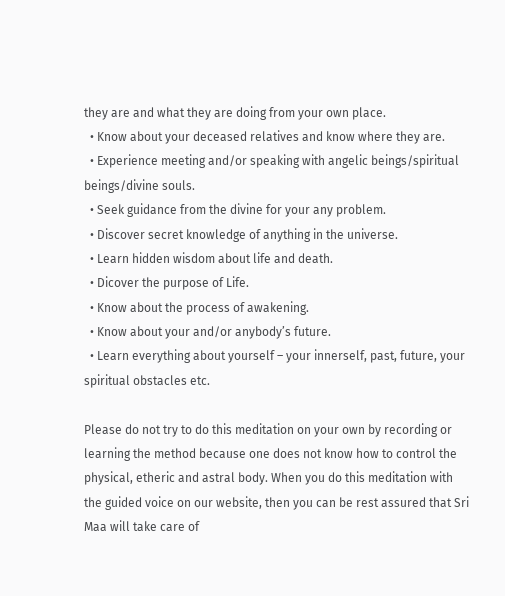they are and what they are doing from your own place.
  • Know about your deceased relatives and know where they are.
  • Experience meeting and/or speaking with angelic beings/spiritual beings/divine souls.
  • Seek guidance from the divine for your any problem.
  • Discover secret knowledge of anything in the universe.
  • Learn hidden wisdom about life and death.
  • Dicover the purpose of Life.
  • Know about the process of awakening.
  • Know about your and/or anybody’s future.
  • Learn everything about yourself – your innerself, past, future, your spiritual obstacles etc.

Please do not try to do this meditation on your own by recording or learning the method because one does not know how to control the physical, etheric and astral body. When you do this meditation with the guided voice on our website, then you can be rest assured that Sri Maa will take care of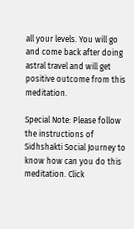all your levels. You will go and come back after doing astral travel and will get positive outcome from this meditation.

Special Note: Please follow the instructions of Sidhshakti Social Journey to know how can you do this meditation. Click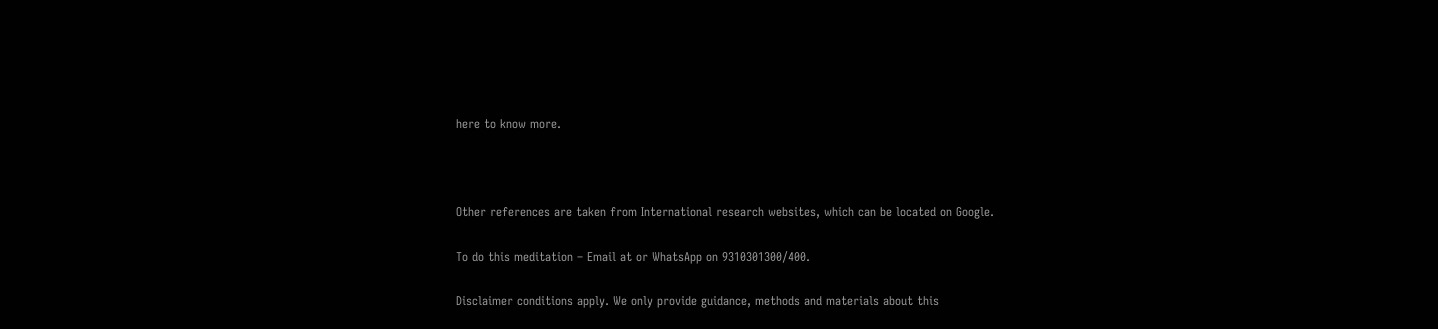here to know more.



Other references are taken from International research websites, which can be located on Google.

To do this meditation – Email at or WhatsApp on 9310301300/400.

Disclaimer conditions apply. We only provide guidance, methods and materials about this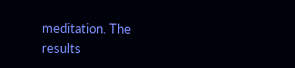meditation. The results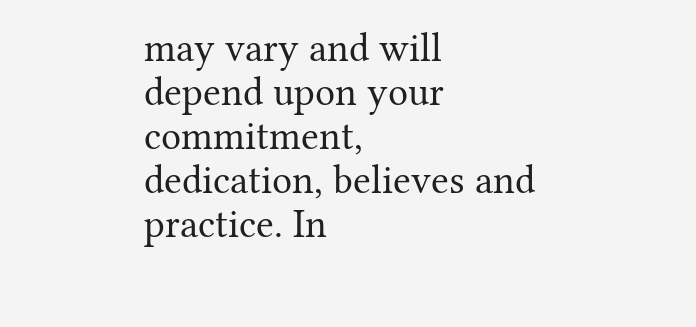may vary and will depend upon your commitment, dedication, believes and practice. In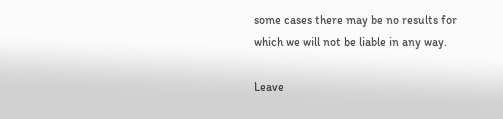some cases there may be no results for which we will not be liable in any way.

Leave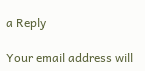a Reply

Your email address will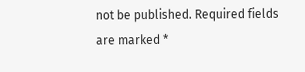not be published. Required fields are marked *